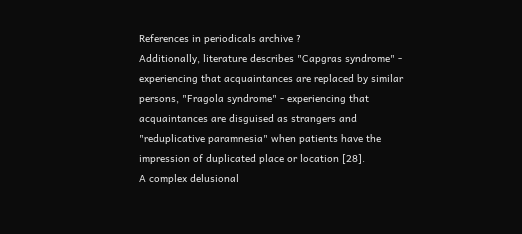References in periodicals archive ?
Additionally, literature describes "Capgras syndrome" - experiencing that acquaintances are replaced by similar persons, "Fragola syndrome" - experiencing that acquaintances are disguised as strangers and "reduplicative paramnesia" when patients have the impression of duplicated place or location [28].
A complex delusional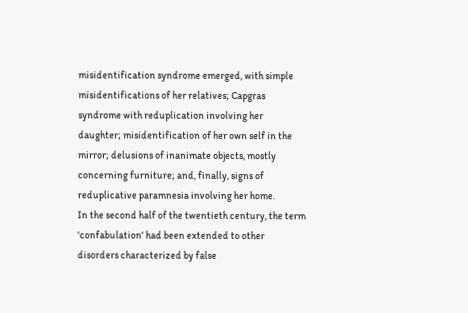misidentification syndrome emerged, with simple misidentifications of her relatives; Capgras syndrome with reduplication involving her daughter; misidentification of her own self in the mirror; delusions of inanimate objects, mostly concerning furniture; and, finally, signs of reduplicative paramnesia involving her home.
In the second half of the twentieth century, the term 'confabulation' had been extended to other disorders characterized by false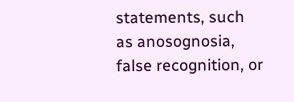statements, such as anosognosia, false recognition, or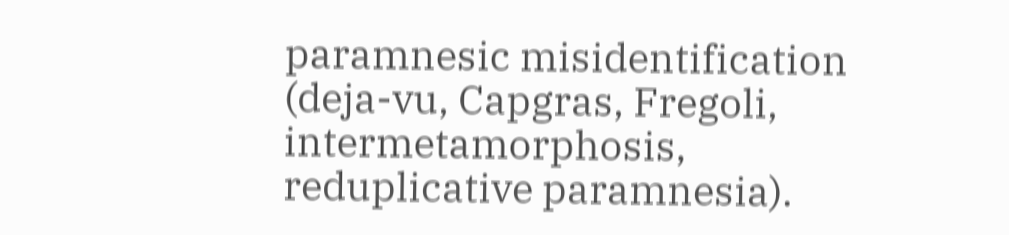paramnesic misidentification (deja-vu, Capgras, Fregoli, intermetamorphosis, reduplicative paramnesia).